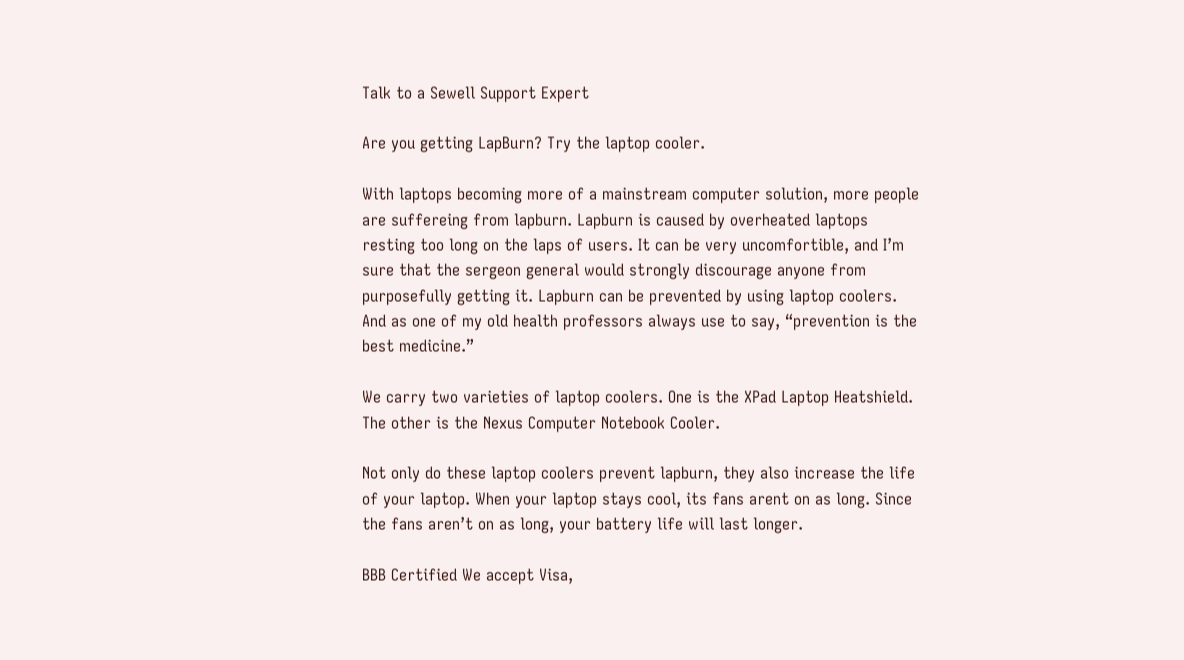Talk to a Sewell Support Expert

Are you getting LapBurn? Try the laptop cooler.

With laptops becoming more of a mainstream computer solution, more people are suffereing from lapburn. Lapburn is caused by overheated laptops resting too long on the laps of users. It can be very uncomfortible, and I’m sure that the sergeon general would strongly discourage anyone from purposefully getting it. Lapburn can be prevented by using laptop coolers. And as one of my old health professors always use to say, “prevention is the best medicine.”

We carry two varieties of laptop coolers. One is the XPad Laptop Heatshield. The other is the Nexus Computer Notebook Cooler.

Not only do these laptop coolers prevent lapburn, they also increase the life of your laptop. When your laptop stays cool, its fans arent on as long. Since the fans aren’t on as long, your battery life will last longer.

BBB Certified We accept Visa,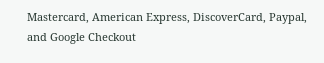Mastercard, American Express, DiscoverCard, Paypal, and Google Checkout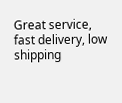Great service, fast delivery, low shipping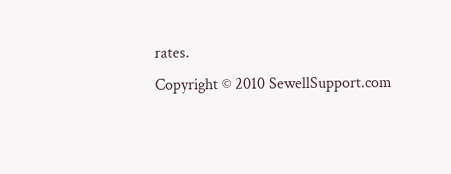rates.
Copyright © 2010 SewellSupport.com